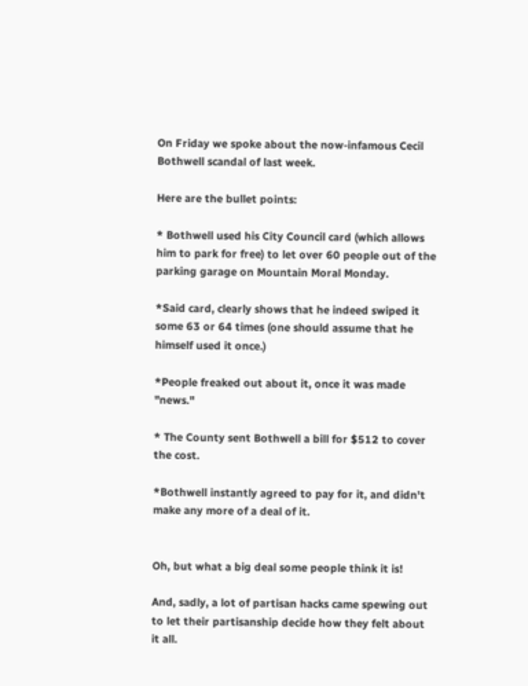On Friday we spoke about the now-infamous Cecil Bothwell scandal of last week.

Here are the bullet points:

* Bothwell used his City Council card (which allows him to park for free) to let over 60 people out of the parking garage on Mountain Moral Monday.

*Said card, clearly shows that he indeed swiped it some 63 or 64 times (one should assume that he himself used it once.)

*People freaked out about it, once it was made "news."

* The County sent Bothwell a bill for $512 to cover the cost.

*Bothwell instantly agreed to pay for it, and didn't make any more of a deal of it.


Oh, but what a big deal some people think it is!

And, sadly, a lot of partisan hacks came spewing out to let their partisanship decide how they felt about it all.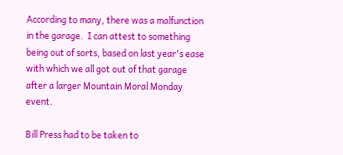According to many, there was a malfunction in the garage.  I can attest to something being out of sorts, based on last year's ease with which we all got out of that garage after a larger Mountain Moral Monday event.

Bill Press had to be taken to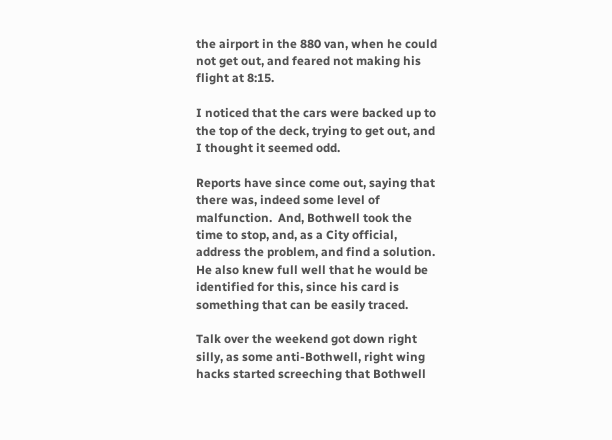the airport in the 880 van, when he could not get out, and feared not making his flight at 8:15.

I noticed that the cars were backed up to the top of the deck, trying to get out, and I thought it seemed odd.

Reports have since come out, saying that there was, indeed some level of malfunction.  And, Bothwell took the time to stop, and, as a City official, address the problem, and find a solution.  He also knew full well that he would be identified for this, since his card is something that can be easily traced.

Talk over the weekend got down right silly, as some anti-Bothwell, right wing hacks started screeching that Bothwell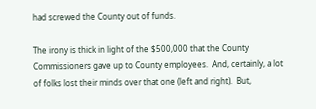had screwed the County out of funds.

The irony is thick in light of the $500,000 that the County Commissioners gave up to County employees.  And, certainly, a lot of folks lost their minds over that one (left and right).  But,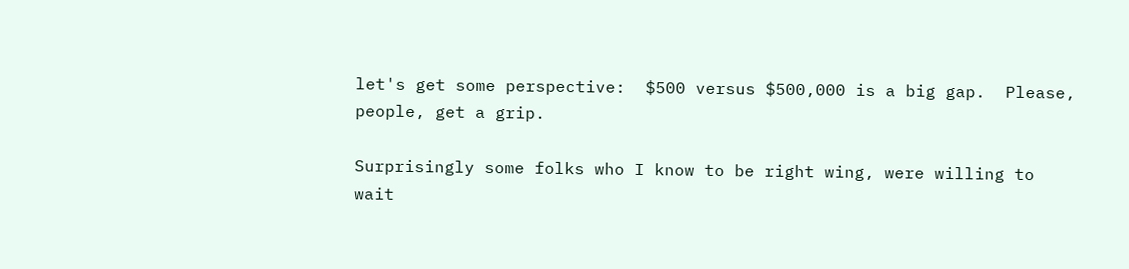let's get some perspective:  $500 versus $500,000 is a big gap.  Please, people, get a grip.

Surprisingly some folks who I know to be right wing, were willing to wait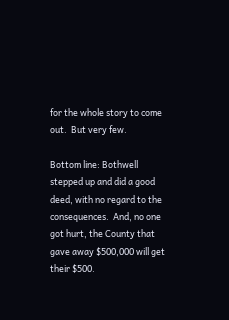for the whole story to come out.  But very few.

Bottom line: Bothwell stepped up and did a good deed, with no regard to the consequences.  And, no one got hurt, the County that gave away $500,000 will get their $500.